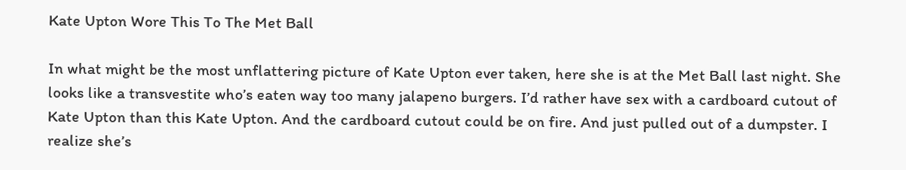Kate Upton Wore This To The Met Ball

In what might be the most unflattering picture of Kate Upton ever taken, here she is at the Met Ball last night. She looks like a transvestite who’s eaten way too many jalapeno burgers. I’d rather have sex with a cardboard cutout of Kate Upton than this Kate Upton. And the cardboard cutout could be on fire. And just pulled out of a dumpster. I realize she’s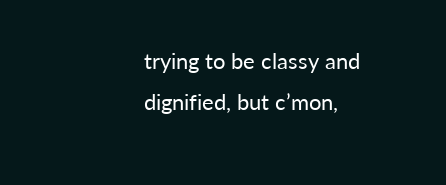trying to be classy and dignified, but c’mon,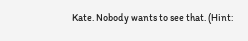Kate. Nobody wants to see that. (Hint: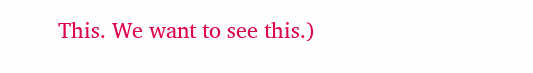This. We want to see this.)